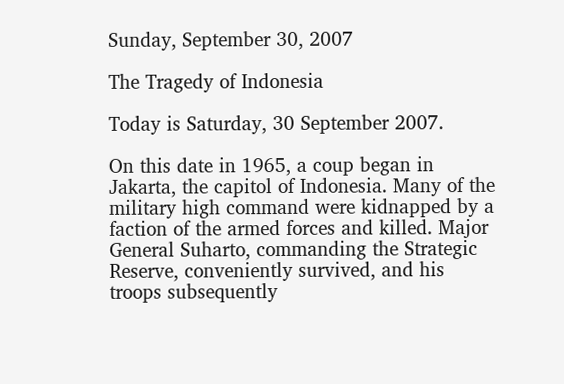Sunday, September 30, 2007

The Tragedy of Indonesia

Today is Saturday, 30 September 2007.

On this date in 1965, a coup began in Jakarta, the capitol of Indonesia. Many of the military high command were kidnapped by a faction of the armed forces and killed. Major General Suharto, commanding the Strategic Reserve, conveniently survived, and his troops subsequently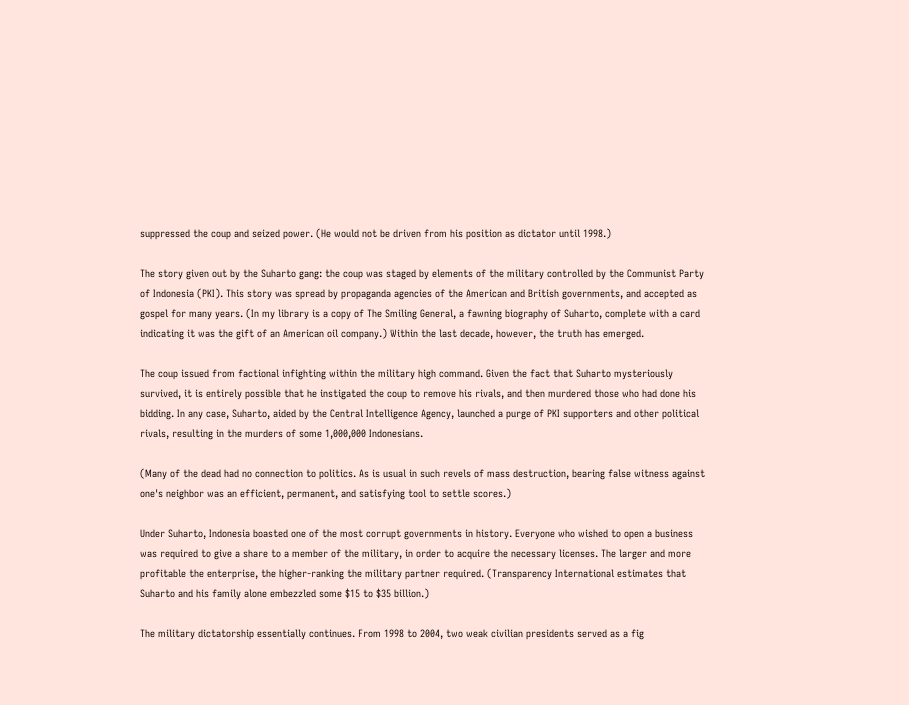suppressed the coup and seized power. (He would not be driven from his position as dictator until 1998.)

The story given out by the Suharto gang: the coup was staged by elements of the military controlled by the Communist Party of Indonesia (PKI). This story was spread by propaganda agencies of the American and British governments, and accepted as gospel for many years. (In my library is a copy of The Smiling General, a fawning biography of Suharto, complete with a card indicating it was the gift of an American oil company.) Within the last decade, however, the truth has emerged.

The coup issued from factional infighting within the military high command. Given the fact that Suharto mysteriously survived, it is entirely possible that he instigated the coup to remove his rivals, and then murdered those who had done his bidding. In any case, Suharto, aided by the Central Intelligence Agency, launched a purge of PKI supporters and other political rivals, resulting in the murders of some 1,000,000 Indonesians.

(Many of the dead had no connection to politics. As is usual in such revels of mass destruction, bearing false witness against one's neighbor was an efficient, permanent, and satisfying tool to settle scores.)

Under Suharto, Indonesia boasted one of the most corrupt governments in history. Everyone who wished to open a business was required to give a share to a member of the military, in order to acquire the necessary licenses. The larger and more profitable the enterprise, the higher-ranking the military partner required. (Transparency International estimates that Suharto and his family alone embezzled some $15 to $35 billion.)

The military dictatorship essentially continues. From 1998 to 2004, two weak civilian presidents served as a fig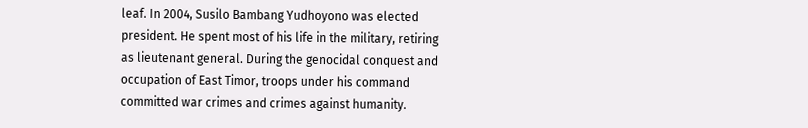leaf. In 2004, Susilo Bambang Yudhoyono was elected president. He spent most of his life in the military, retiring as lieutenant general. During the genocidal conquest and occupation of East Timor, troops under his command committed war crimes and crimes against humanity.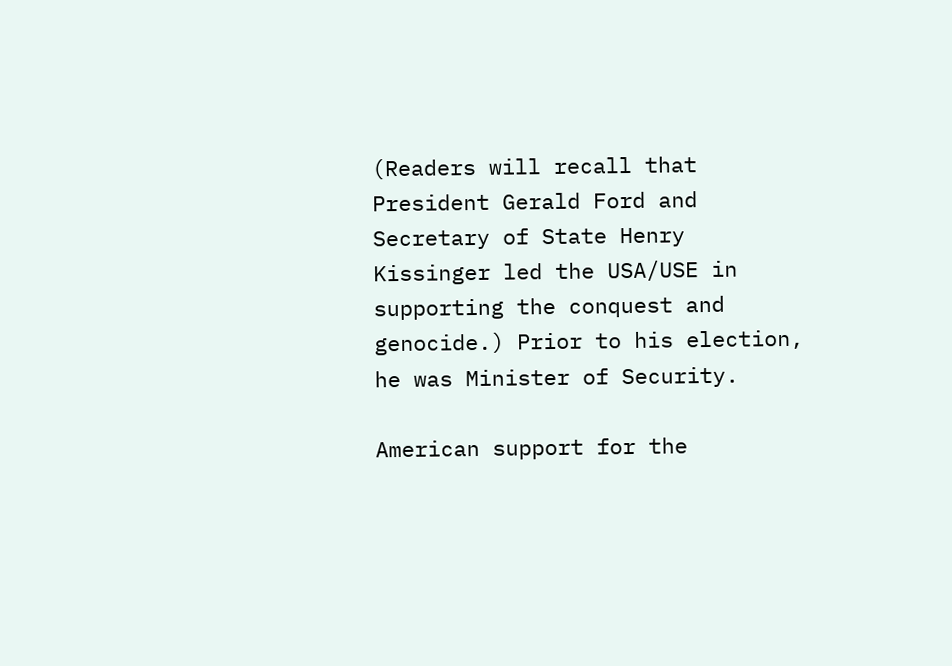(Readers will recall that President Gerald Ford and Secretary of State Henry Kissinger led the USA/USE in supporting the conquest and genocide.) Prior to his election, he was Minister of Security.

American support for the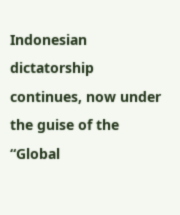Indonesian dictatorship continues, now under the guise of the “Global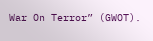War On Terror” (GWOT).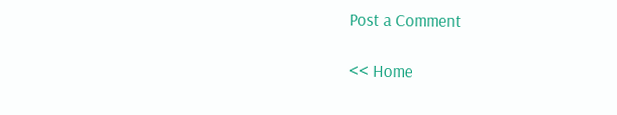Post a Comment

<< Home